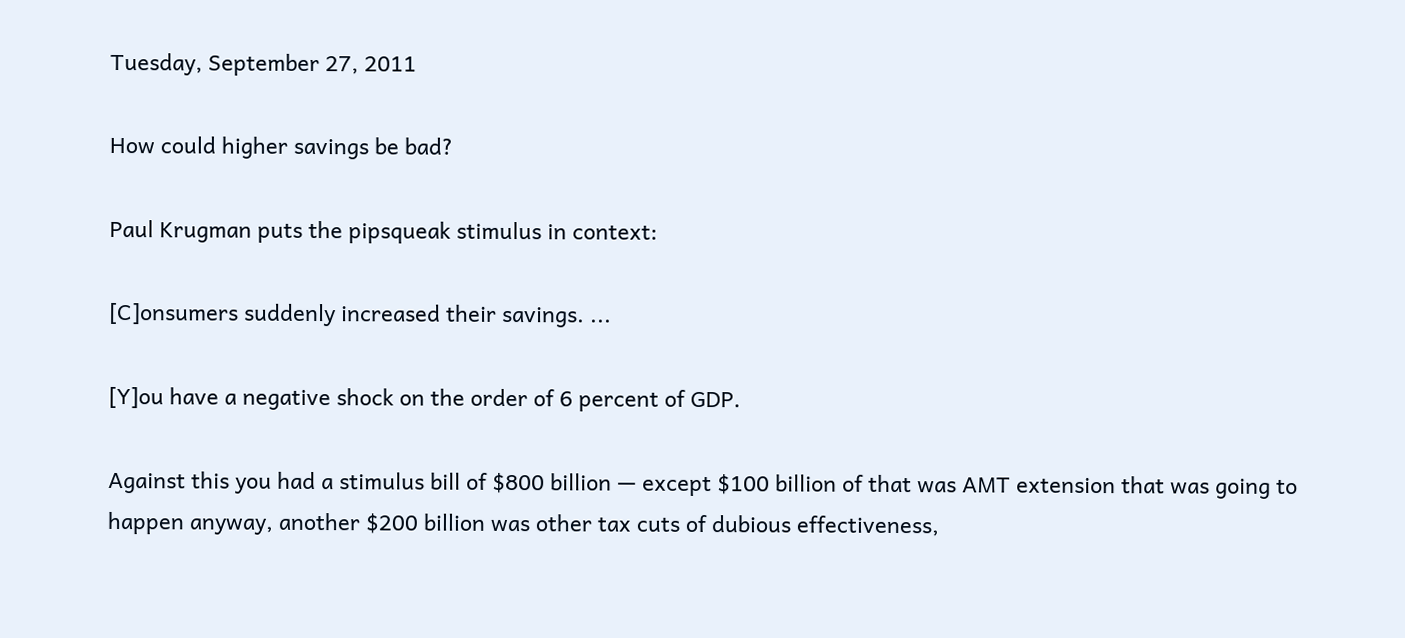Tuesday, September 27, 2011

How could higher savings be bad?

Paul Krugman puts the pipsqueak stimulus in context:

[C]onsumers suddenly increased their savings. ...

[Y]ou have a negative shock on the order of 6 percent of GDP.

Against this you had a stimulus bill of $800 billion — except $100 billion of that was AMT extension that was going to happen anyway, another $200 billion was other tax cuts of dubious effectiveness,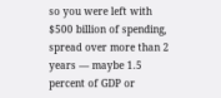so you were left with $500 billion of spending, spread over more than 2 years — maybe 1.5 percent of GDP or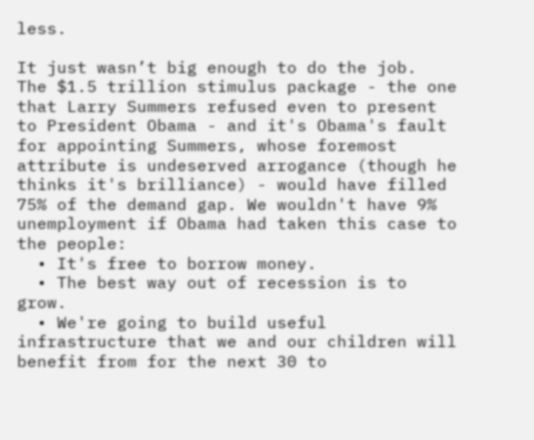less.

It just wasn’t big enough to do the job.
The $1.5 trillion stimulus package - the one that Larry Summers refused even to present to President Obama - and it's Obama's fault for appointing Summers, whose foremost attribute is undeserved arrogance (though he thinks it's brilliance) - would have filled 75% of the demand gap. We wouldn't have 9% unemployment if Obama had taken this case to the people:
  • It's free to borrow money.
  • The best way out of recession is to grow.
  • We're going to build useful infrastructure that we and our children will benefit from for the next 30 to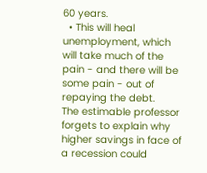60 years.
  • This will heal unemployment, which will take much of the pain - and there will be some pain - out of repaying the debt.
The estimable professor forgets to explain why higher savings in face of a recession could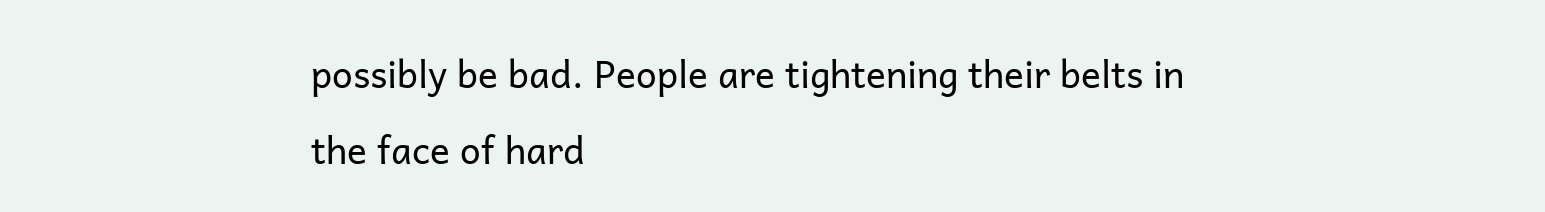possibly be bad. People are tightening their belts in the face of hard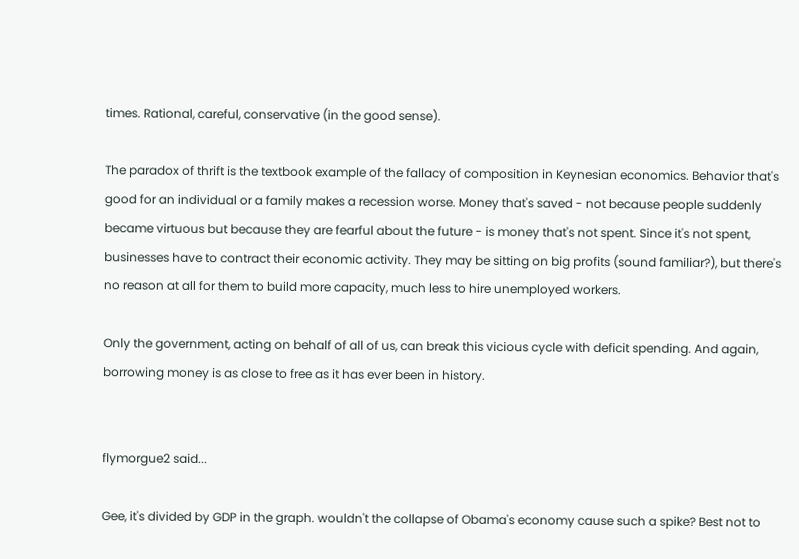times. Rational, careful, conservative (in the good sense).

The paradox of thrift is the textbook example of the fallacy of composition in Keynesian economics. Behavior that's good for an individual or a family makes a recession worse. Money that's saved - not because people suddenly became virtuous but because they are fearful about the future - is money that's not spent. Since it's not spent, businesses have to contract their economic activity. They may be sitting on big profits (sound familiar?), but there's no reason at all for them to build more capacity, much less to hire unemployed workers.

Only the government, acting on behalf of all of us, can break this vicious cycle with deficit spending. And again, borrowing money is as close to free as it has ever been in history.


flymorgue2 said...

Gee, it's divided by GDP in the graph. wouldn't the collapse of Obama's economy cause such a spike? Best not to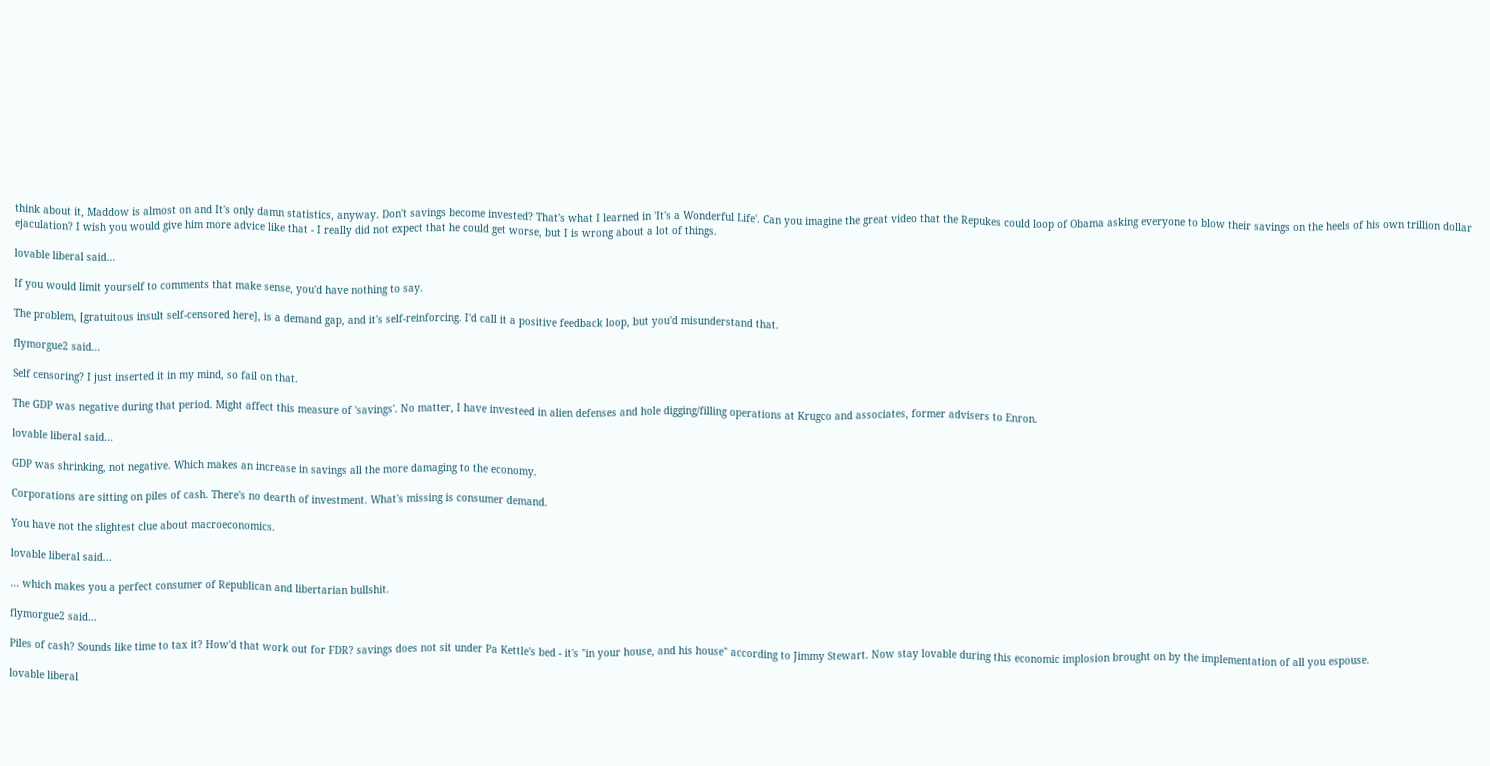think about it, Maddow is almost on and It's only damn statistics, anyway. Don't savings become invested? That's what I learned in 'It's a Wonderful Life'. Can you imagine the great video that the Repukes could loop of Obama asking everyone to blow their savings on the heels of his own trillion dollar ejaculation? I wish you would give him more advice like that - I really did not expect that he could get worse, but I is wrong about a lot of things.

lovable liberal said...

If you would limit yourself to comments that make sense, you'd have nothing to say.

The problem, [gratuitous insult self-censored here], is a demand gap, and it's self-reinforcing. I'd call it a positive feedback loop, but you'd misunderstand that.

flymorgue2 said...

Self censoring? I just inserted it in my mind, so fail on that.

The GDP was negative during that period. Might affect this measure of 'savings'. No matter, I have investeed in alien defenses and hole digging/filling operations at Krugco and associates, former advisers to Enron.

lovable liberal said...

GDP was shrinking, not negative. Which makes an increase in savings all the more damaging to the economy.

Corporations are sitting on piles of cash. There's no dearth of investment. What's missing is consumer demand.

You have not the slightest clue about macroeconomics.

lovable liberal said...

... which makes you a perfect consumer of Republican and libertarian bullshit.

flymorgue2 said...

Piles of cash? Sounds like time to tax it? How'd that work out for FDR? savings does not sit under Pa Kettle's bed - it's "in your house, and his house" according to Jimmy Stewart. Now stay lovable during this economic implosion brought on by the implementation of all you espouse.

lovable liberal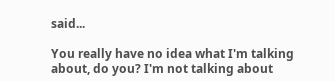said...

You really have no idea what I'm talking about, do you? I'm not talking about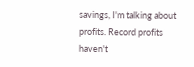savings, I'm talking about profits. Record profits haven't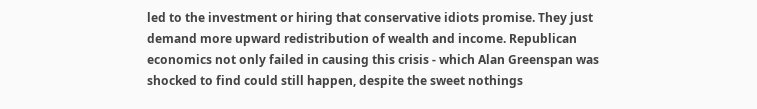led to the investment or hiring that conservative idiots promise. They just demand more upward redistribution of wealth and income. Republican economics not only failed in causing this crisis - which Alan Greenspan was shocked to find could still happen, despite the sweet nothings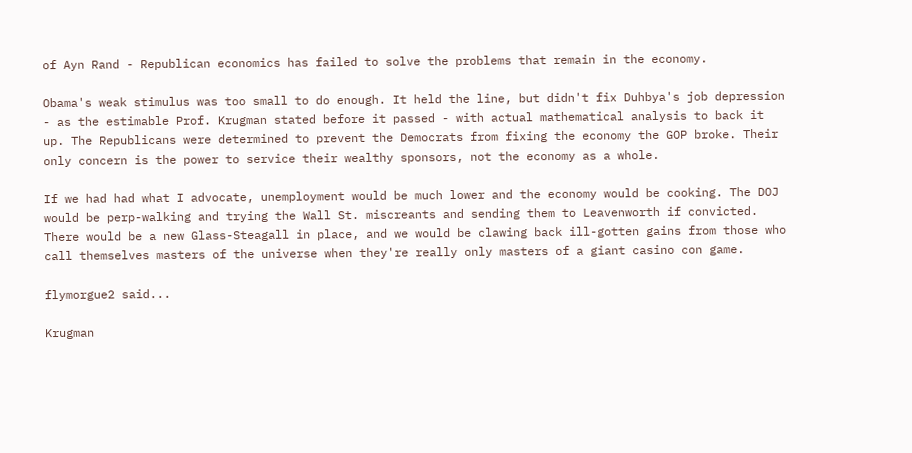of Ayn Rand - Republican economics has failed to solve the problems that remain in the economy.

Obama's weak stimulus was too small to do enough. It held the line, but didn't fix Duhbya's job depression - as the estimable Prof. Krugman stated before it passed - with actual mathematical analysis to back it up. The Republicans were determined to prevent the Democrats from fixing the economy the GOP broke. Their only concern is the power to service their wealthy sponsors, not the economy as a whole.

If we had had what I advocate, unemployment would be much lower and the economy would be cooking. The DOJ would be perp-walking and trying the Wall St. miscreants and sending them to Leavenworth if convicted. There would be a new Glass-Steagall in place, and we would be clawing back ill-gotten gains from those who call themselves masters of the universe when they're really only masters of a giant casino con game.

flymorgue2 said...

Krugman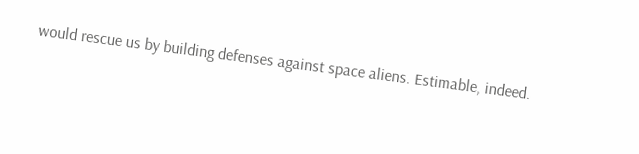would rescue us by building defenses against space aliens. Estimable, indeed.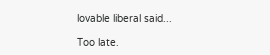lovable liberal said...

Too late.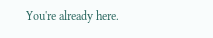You're already here.